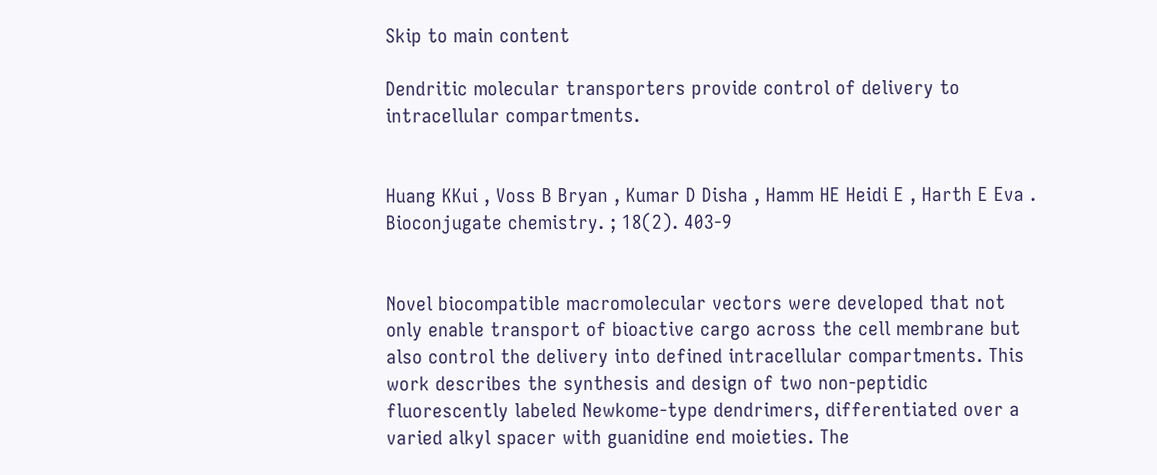Skip to main content

Dendritic molecular transporters provide control of delivery to intracellular compartments.


Huang KKui , Voss B Bryan , Kumar D Disha , Hamm HE Heidi E , Harth E Eva . Bioconjugate chemistry. ; 18(2). 403-9


Novel biocompatible macromolecular vectors were developed that not only enable transport of bioactive cargo across the cell membrane but also control the delivery into defined intracellular compartments. This work describes the synthesis and design of two non-peptidic fluorescently labeled Newkome-type dendrimers, differentiated over a varied alkyl spacer with guanidine end moieties. The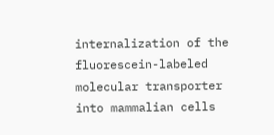internalization of the fluorescein-labeled molecular transporter into mammalian cells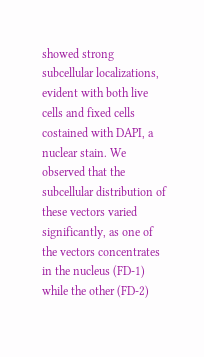showed strong subcellular localizations, evident with both live cells and fixed cells costained with DAPI, a nuclear stain. We observed that the subcellular distribution of these vectors varied significantly, as one of the vectors concentrates in the nucleus (FD-1) while the other (FD-2)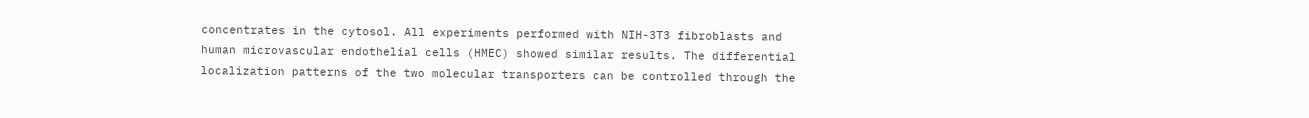concentrates in the cytosol. All experiments performed with NIH-3T3 fibroblasts and human microvascular endothelial cells (HMEC) showed similar results. The differential localization patterns of the two molecular transporters can be controlled through the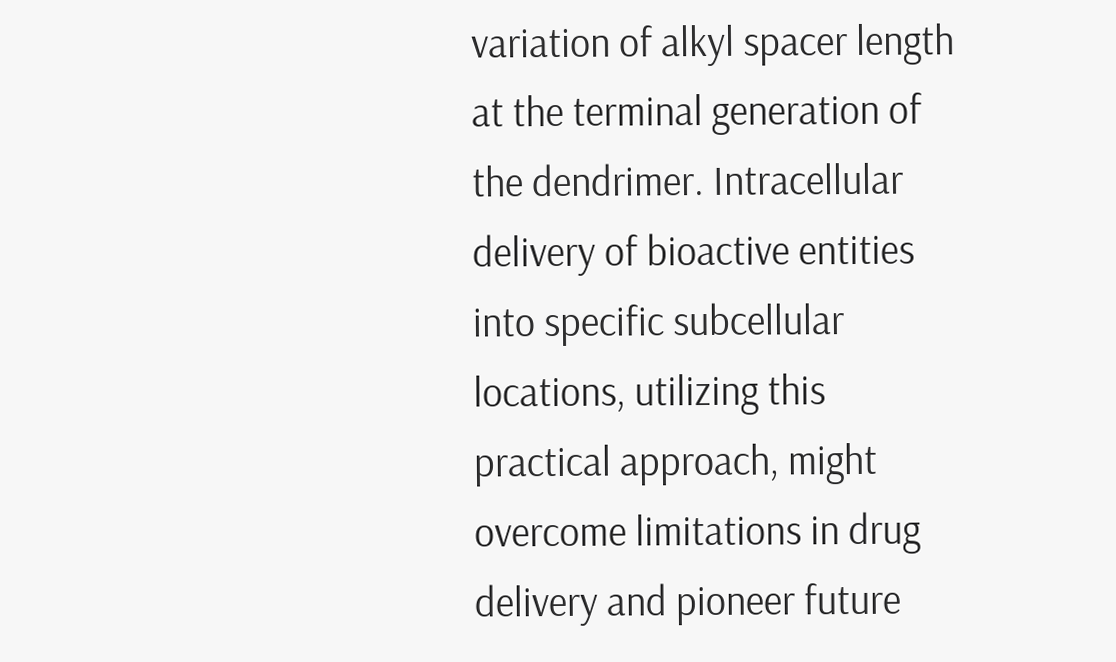variation of alkyl spacer length at the terminal generation of the dendrimer. Intracellular delivery of bioactive entities into specific subcellular locations, utilizing this practical approach, might overcome limitations in drug delivery and pioneer future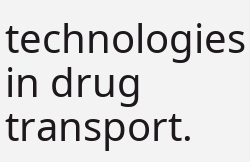technologies in drug transport.